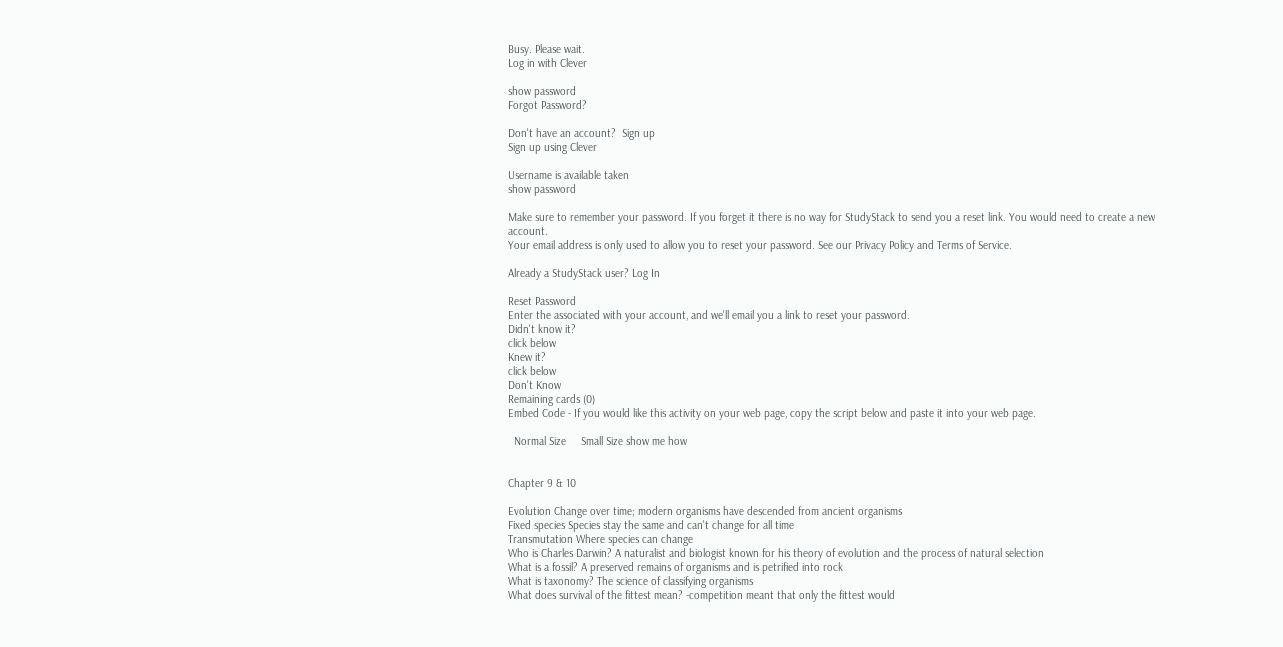Busy. Please wait.
Log in with Clever

show password
Forgot Password?

Don't have an account?  Sign up
Sign up using Clever

Username is available taken
show password

Make sure to remember your password. If you forget it there is no way for StudyStack to send you a reset link. You would need to create a new account.
Your email address is only used to allow you to reset your password. See our Privacy Policy and Terms of Service.

Already a StudyStack user? Log In

Reset Password
Enter the associated with your account, and we'll email you a link to reset your password.
Didn't know it?
click below
Knew it?
click below
Don't Know
Remaining cards (0)
Embed Code - If you would like this activity on your web page, copy the script below and paste it into your web page.

  Normal Size     Small Size show me how


Chapter 9 & 10

Evolution Change over time; modern organisms have descended from ancient organisms
Fixed species Species stay the same and can't change for all time
Transmutation Where species can change
Who is Charles Darwin? A naturalist and biologist known for his theory of evolution and the process of natural selection
What is a fossil? A preserved remains of organisms and is petrified into rock
What is taxonomy? The science of classifying organisms
What does survival of the fittest mean? -competition meant that only the fittest would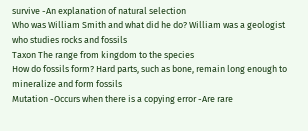survive -An explanation of natural selection
Who was William Smith and what did he do? William was a geologist who studies rocks and fossils
Taxon The range from kingdom to the species
How do fossils form? Hard parts, such as bone, remain long enough to mineralize and form fossils
Mutation -Occurs when there is a copying error -Are rare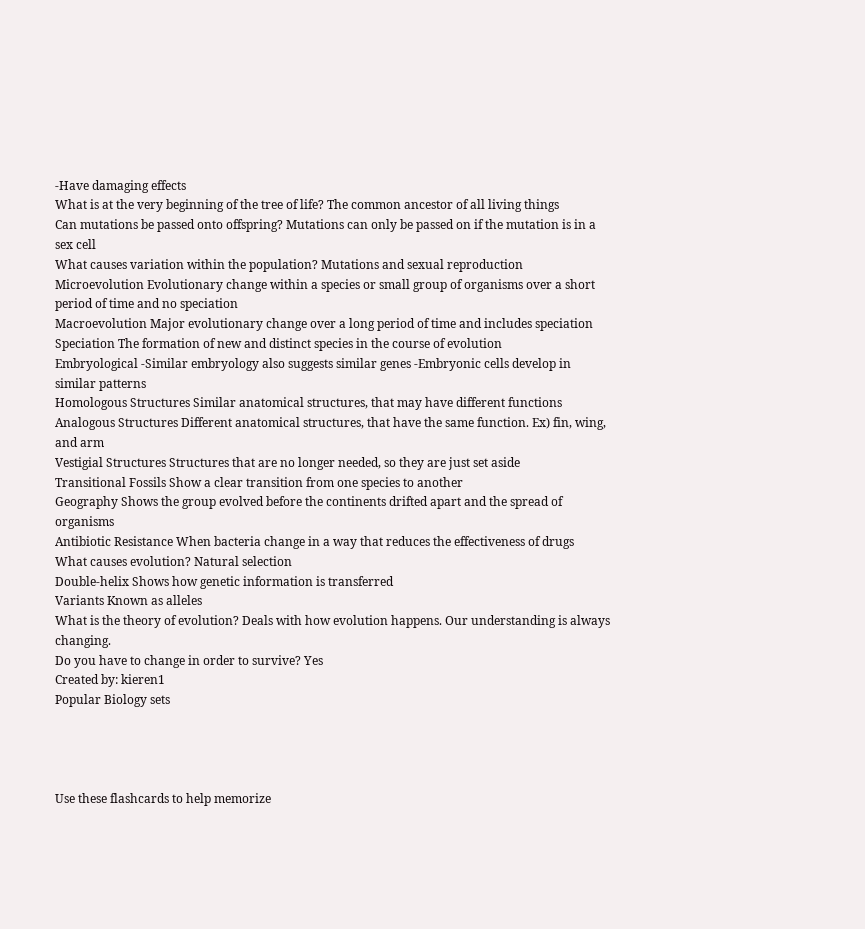-Have damaging effects
What is at the very beginning of the tree of life? The common ancestor of all living things
Can mutations be passed onto offspring? Mutations can only be passed on if the mutation is in a sex cell
What causes variation within the population? Mutations and sexual reproduction
Microevolution Evolutionary change within a species or small group of organisms over a short period of time and no speciation
Macroevolution Major evolutionary change over a long period of time and includes speciation
Speciation The formation of new and distinct species in the course of evolution
Embryological -Similar embryology also suggests similar genes -Embryonic cells develop in similar patterns
Homologous Structures Similar anatomical structures, that may have different functions
Analogous Structures Different anatomical structures, that have the same function. Ex) fin, wing, and arm
Vestigial Structures Structures that are no longer needed, so they are just set aside
Transitional Fossils Show a clear transition from one species to another
Geography Shows the group evolved before the continents drifted apart and the spread of organisms
Antibiotic Resistance When bacteria change in a way that reduces the effectiveness of drugs
What causes evolution? Natural selection
Double-helix Shows how genetic information is transferred
Variants Known as alleles
What is the theory of evolution? Deals with how evolution happens. Our understanding is always changing.
Do you have to change in order to survive? Yes
Created by: kieren1
Popular Biology sets




Use these flashcards to help memorize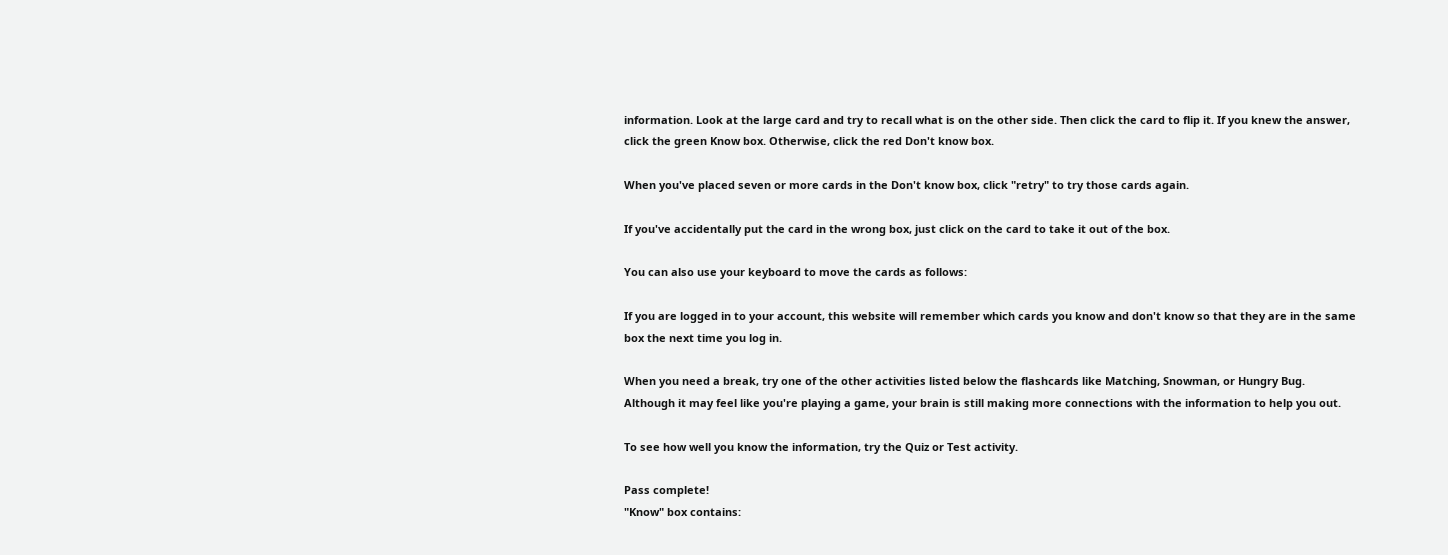information. Look at the large card and try to recall what is on the other side. Then click the card to flip it. If you knew the answer, click the green Know box. Otherwise, click the red Don't know box.

When you've placed seven or more cards in the Don't know box, click "retry" to try those cards again.

If you've accidentally put the card in the wrong box, just click on the card to take it out of the box.

You can also use your keyboard to move the cards as follows:

If you are logged in to your account, this website will remember which cards you know and don't know so that they are in the same box the next time you log in.

When you need a break, try one of the other activities listed below the flashcards like Matching, Snowman, or Hungry Bug. Although it may feel like you're playing a game, your brain is still making more connections with the information to help you out.

To see how well you know the information, try the Quiz or Test activity.

Pass complete!
"Know" box contains: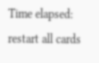Time elapsed:
restart all cards